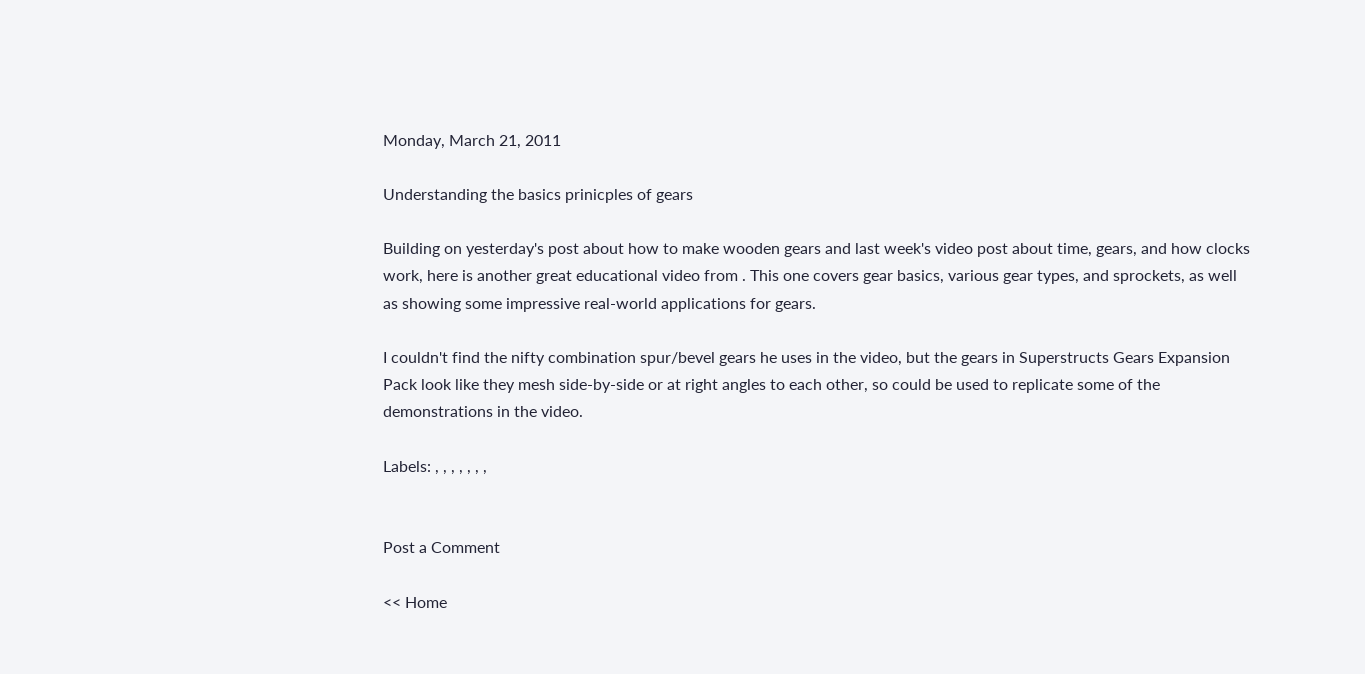Monday, March 21, 2011

Understanding the basics prinicples of gears

Building on yesterday's post about how to make wooden gears and last week's video post about time, gears, and how clocks work, here is another great educational video from . This one covers gear basics, various gear types, and sprockets, as well as showing some impressive real-world applications for gears.

I couldn't find the nifty combination spur/bevel gears he uses in the video, but the gears in Superstructs Gears Expansion Pack look like they mesh side-by-side or at right angles to each other, so could be used to replicate some of the demonstrations in the video.

Labels: , , , , , , ,


Post a Comment

<< Home